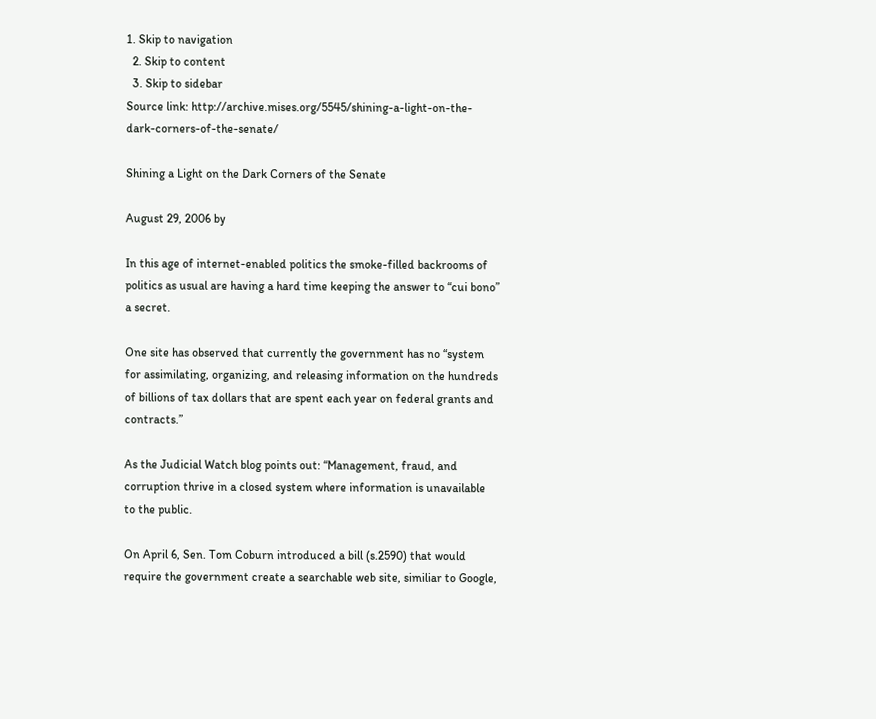1. Skip to navigation
  2. Skip to content
  3. Skip to sidebar
Source link: http://archive.mises.org/5545/shining-a-light-on-the-dark-corners-of-the-senate/

Shining a Light on the Dark Corners of the Senate

August 29, 2006 by

In this age of internet-enabled politics the smoke-filled backrooms of politics as usual are having a hard time keeping the answer to “cui bono” a secret.

One site has observed that currently the government has no “system for assimilating, organizing, and releasing information on the hundreds of billions of tax dollars that are spent each year on federal grants and contracts.”

As the Judicial Watch blog points out: “Management, fraud, and corruption thrive in a closed system where information is unavailable to the public.

On April 6, Sen. Tom Coburn introduced a bill (s.2590) that would require the government create a searchable web site, similiar to Google,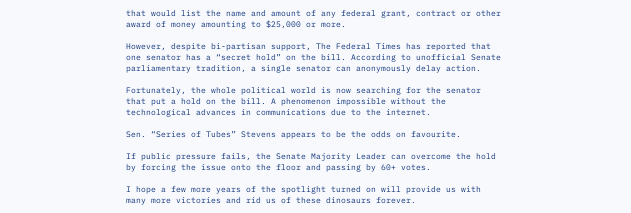that would list the name and amount of any federal grant, contract or other award of money amounting to $25,000 or more.

However, despite bi-partisan support, The Federal Times has reported that one senator has a “secret hold” on the bill. According to unofficial Senate parliamentary tradition, a single senator can anonymously delay action.

Fortunately, the whole political world is now searching for the senator that put a hold on the bill. A phenomenon impossible without the technological advances in communications due to the internet.

Sen. “Series of Tubes” Stevens appears to be the odds on favourite.

If public pressure fails, the Senate Majority Leader can overcome the hold by forcing the issue onto the floor and passing by 60+ votes.

I hope a few more years of the spotlight turned on will provide us with many more victories and rid us of these dinosaurs forever.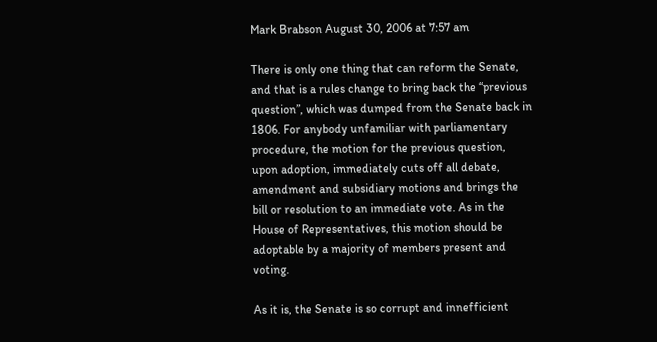Mark Brabson August 30, 2006 at 7:57 am

There is only one thing that can reform the Senate, and that is a rules change to bring back the “previous question”, which was dumped from the Senate back in 1806. For anybody unfamiliar with parliamentary procedure, the motion for the previous question, upon adoption, immediately cuts off all debate, amendment and subsidiary motions and brings the bill or resolution to an immediate vote. As in the House of Representatives, this motion should be adoptable by a majority of members present and voting.

As it is, the Senate is so corrupt and innefficient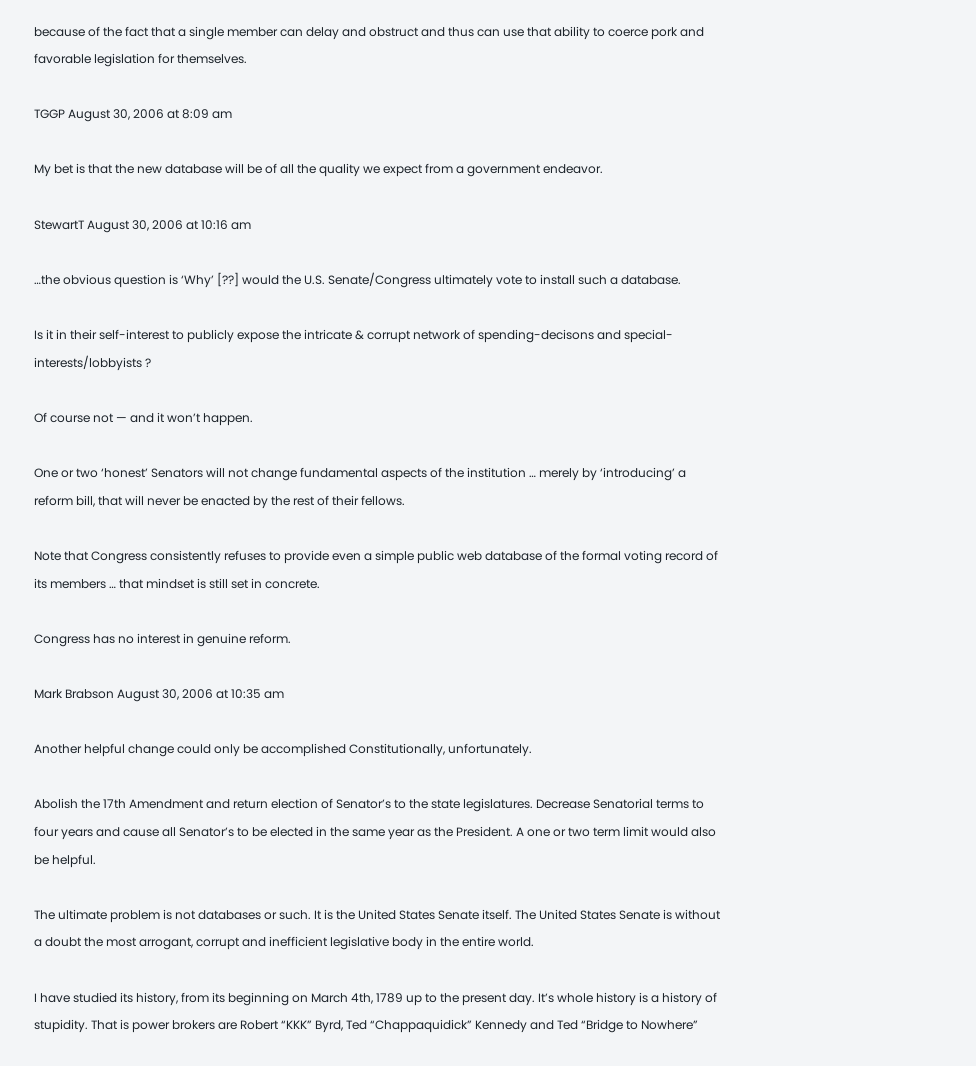because of the fact that a single member can delay and obstruct and thus can use that ability to coerce pork and favorable legislation for themselves.

TGGP August 30, 2006 at 8:09 am

My bet is that the new database will be of all the quality we expect from a government endeavor.

StewartT August 30, 2006 at 10:16 am

…the obvious question is ‘Why’ [??] would the U.S. Senate/Congress ultimately vote to install such a database.

Is it in their self-interest to publicly expose the intricate & corrupt network of spending-decisons and special-interests/lobbyists ?

Of course not — and it won’t happen.

One or two ‘honest’ Senators will not change fundamental aspects of the institution … merely by ‘introducing’ a reform bill, that will never be enacted by the rest of their fellows.

Note that Congress consistently refuses to provide even a simple public web database of the formal voting record of its members … that mindset is still set in concrete.

Congress has no interest in genuine reform.

Mark Brabson August 30, 2006 at 10:35 am

Another helpful change could only be accomplished Constitutionally, unfortunately.

Abolish the 17th Amendment and return election of Senator’s to the state legislatures. Decrease Senatorial terms to four years and cause all Senator’s to be elected in the same year as the President. A one or two term limit would also be helpful.

The ultimate problem is not databases or such. It is the United States Senate itself. The United States Senate is without a doubt the most arrogant, corrupt and inefficient legislative body in the entire world.

I have studied its history, from its beginning on March 4th, 1789 up to the present day. It’s whole history is a history of stupidity. That is power brokers are Robert “KKK” Byrd, Ted “Chappaquidick” Kennedy and Ted “Bridge to Nowhere”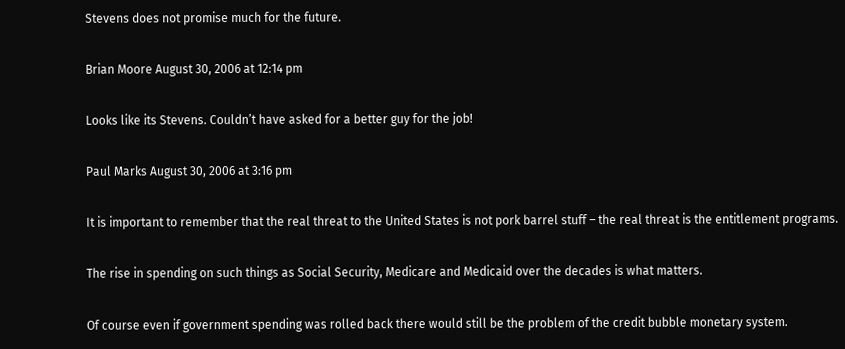Stevens does not promise much for the future.

Brian Moore August 30, 2006 at 12:14 pm

Looks like its Stevens. Couldn’t have asked for a better guy for the job!

Paul Marks August 30, 2006 at 3:16 pm

It is important to remember that the real threat to the United States is not pork barrel stuff – the real threat is the entitlement programs.

The rise in spending on such things as Social Security, Medicare and Medicaid over the decades is what matters.

Of course even if government spending was rolled back there would still be the problem of the credit bubble monetary system.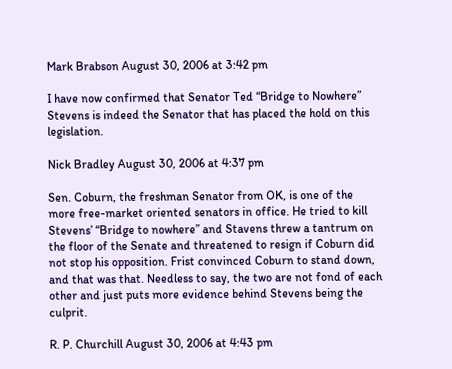Mark Brabson August 30, 2006 at 3:42 pm

I have now confirmed that Senator Ted “Bridge to Nowhere” Stevens is indeed the Senator that has placed the hold on this legislation.

Nick Bradley August 30, 2006 at 4:37 pm

Sen. Coburn, the freshman Senator from OK, is one of the more free-market oriented senators in office. He tried to kill Stevens’ “Bridge to nowhere” and Stavens threw a tantrum on the floor of the Senate and threatened to resign if Coburn did not stop his opposition. Frist convinced Coburn to stand down, and that was that. Needless to say, the two are not fond of each other and just puts more evidence behind Stevens being the culprit.

R. P. Churchill August 30, 2006 at 4:43 pm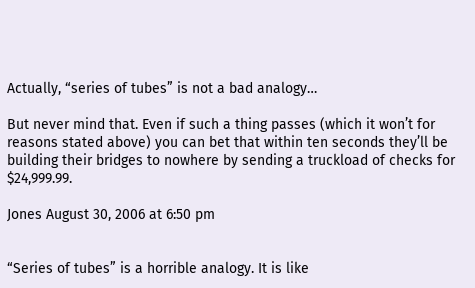Actually, “series of tubes” is not a bad analogy…

But never mind that. Even if such a thing passes (which it won’t for reasons stated above) you can bet that within ten seconds they’ll be building their bridges to nowhere by sending a truckload of checks for $24,999.99.

Jones August 30, 2006 at 6:50 pm


“Series of tubes” is a horrible analogy. It is like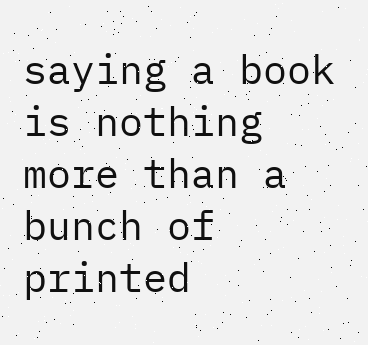saying a book is nothing more than a bunch of printed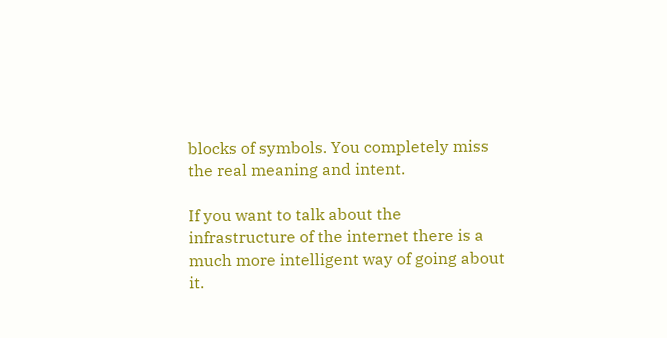blocks of symbols. You completely miss the real meaning and intent.

If you want to talk about the infrastructure of the internet there is a much more intelligent way of going about it.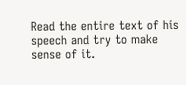Read the entire text of his speech and try to make sense of it.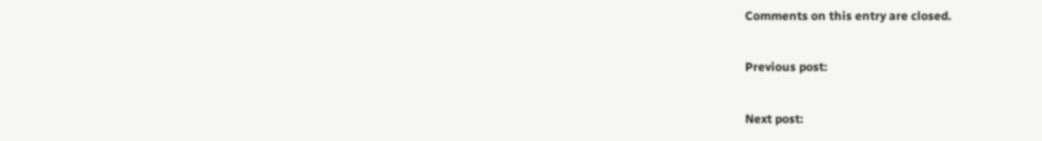Comments on this entry are closed.

Previous post:

Next post: